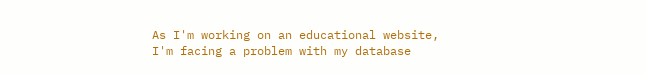As I'm working on an educational website, I'm facing a problem with my database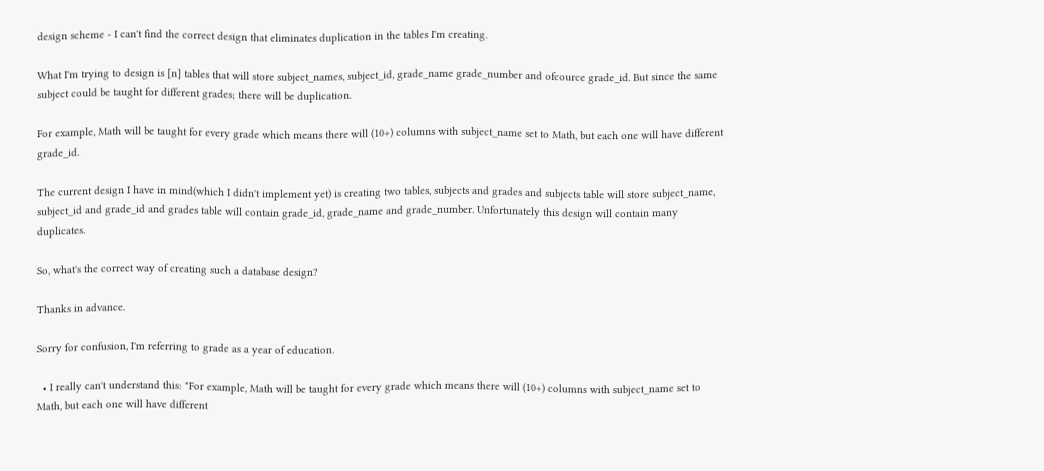design scheme - I can't find the correct design that eliminates duplication in the tables I'm creating.

What I'm trying to design is [n] tables that will store subject_names, subject_id, grade_name grade_number and ofcource grade_id. But since the same subject could be taught for different grades; there will be duplication.

For example, Math will be taught for every grade which means there will (10+) columns with subject_name set to Math, but each one will have different grade_id.

The current design I have in mind(which I didn't implement yet) is creating two tables, subjects and grades and subjects table will store subject_name, subject_id and grade_id and grades table will contain grade_id, grade_name and grade_number. Unfortunately this design will contain many duplicates.

So, what's the correct way of creating such a database design?

Thanks in advance.

Sorry for confusion, I'm referring to grade as a year of education.

  • I really can't understand this: "For example, Math will be taught for every grade which means there will (10+) columns with subject_name set to Math, but each one will have different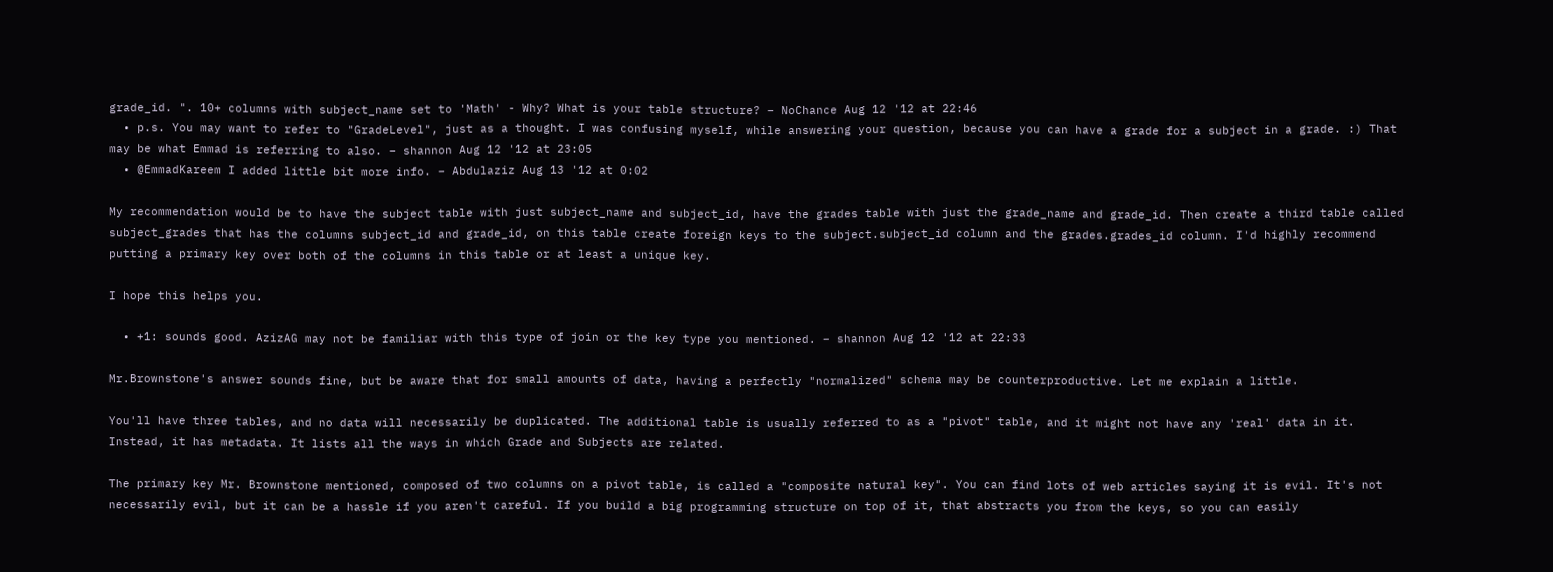grade_id. ". 10+ columns with subject_name set to 'Math' - Why? What is your table structure? – NoChance Aug 12 '12 at 22:46
  • p.s. You may want to refer to "GradeLevel", just as a thought. I was confusing myself, while answering your question, because you can have a grade for a subject in a grade. :) That may be what Emmad is referring to also. – shannon Aug 12 '12 at 23:05
  • @EmmadKareem I added little bit more info. – Abdulaziz Aug 13 '12 at 0:02

My recommendation would be to have the subject table with just subject_name and subject_id, have the grades table with just the grade_name and grade_id. Then create a third table called subject_grades that has the columns subject_id and grade_id, on this table create foreign keys to the subject.subject_id column and the grades.grades_id column. I'd highly recommend putting a primary key over both of the columns in this table or at least a unique key.

I hope this helps you.

  • +1: sounds good. AzizAG may not be familiar with this type of join or the key type you mentioned. – shannon Aug 12 '12 at 22:33

Mr.Brownstone's answer sounds fine, but be aware that for small amounts of data, having a perfectly "normalized" schema may be counterproductive. Let me explain a little.

You'll have three tables, and no data will necessarily be duplicated. The additional table is usually referred to as a "pivot" table, and it might not have any 'real' data in it. Instead, it has metadata. It lists all the ways in which Grade and Subjects are related.

The primary key Mr. Brownstone mentioned, composed of two columns on a pivot table, is called a "composite natural key". You can find lots of web articles saying it is evil. It's not necessarily evil, but it can be a hassle if you aren't careful. If you build a big programming structure on top of it, that abstracts you from the keys, so you can easily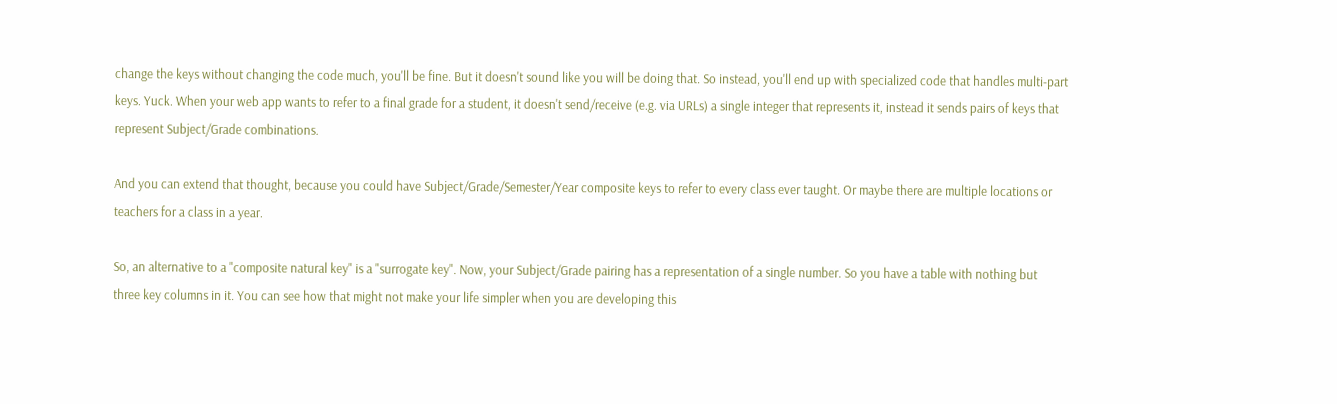change the keys without changing the code much, you'll be fine. But it doesn't sound like you will be doing that. So instead, you'll end up with specialized code that handles multi-part keys. Yuck. When your web app wants to refer to a final grade for a student, it doesn't send/receive (e.g. via URLs) a single integer that represents it, instead it sends pairs of keys that represent Subject/Grade combinations.

And you can extend that thought, because you could have Subject/Grade/Semester/Year composite keys to refer to every class ever taught. Or maybe there are multiple locations or teachers for a class in a year.

So, an alternative to a "composite natural key" is a "surrogate key". Now, your Subject/Grade pairing has a representation of a single number. So you have a table with nothing but three key columns in it. You can see how that might not make your life simpler when you are developing this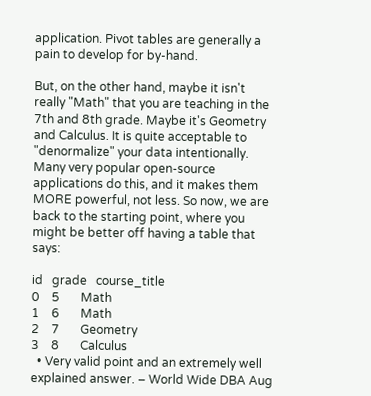application. Pivot tables are generally a pain to develop for by-hand.

But, on the other hand, maybe it isn't really "Math" that you are teaching in the 7th and 8th grade. Maybe it's Geometry and Calculus. It is quite acceptable to "denormalize" your data intentionally. Many very popular open-source applications do this, and it makes them MORE powerful, not less. So now, we are back to the starting point, where you might be better off having a table that says:

id   grade   course_title
0    5       Math
1    6       Math
2    7       Geometry
3    8       Calculus
  • Very valid point and an extremely well explained answer. – World Wide DBA Aug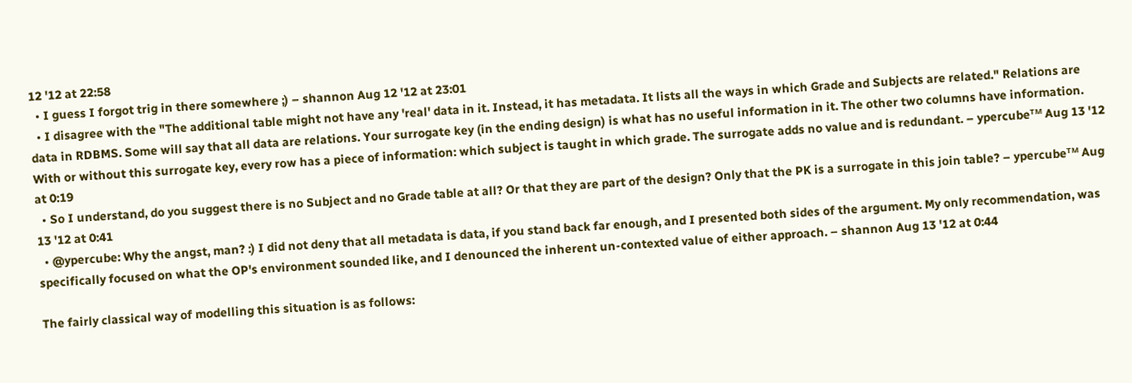12 '12 at 22:58
  • I guess I forgot trig in there somewhere ;) – shannon Aug 12 '12 at 23:01
  • I disagree with the "The additional table might not have any 'real' data in it. Instead, it has metadata. It lists all the ways in which Grade and Subjects are related." Relations are data in RDBMS. Some will say that all data are relations. Your surrogate key (in the ending design) is what has no useful information in it. The other two columns have information. With or without this surrogate key, every row has a piece of information: which subject is taught in which grade. The surrogate adds no value and is redundant. – ypercubeᵀᴹ Aug 13 '12 at 0:19
  • So I understand, do you suggest there is no Subject and no Grade table at all? Or that they are part of the design? Only that the PK is a surrogate in this join table? – ypercubeᵀᴹ Aug 13 '12 at 0:41
  • @ypercube: Why the angst, man? :) I did not deny that all metadata is data, if you stand back far enough, and I presented both sides of the argument. My only recommendation, was specifically focused on what the OP's environment sounded like, and I denounced the inherent un-contexted value of either approach. – shannon Aug 13 '12 at 0:44

The fairly classical way of modelling this situation is as follows: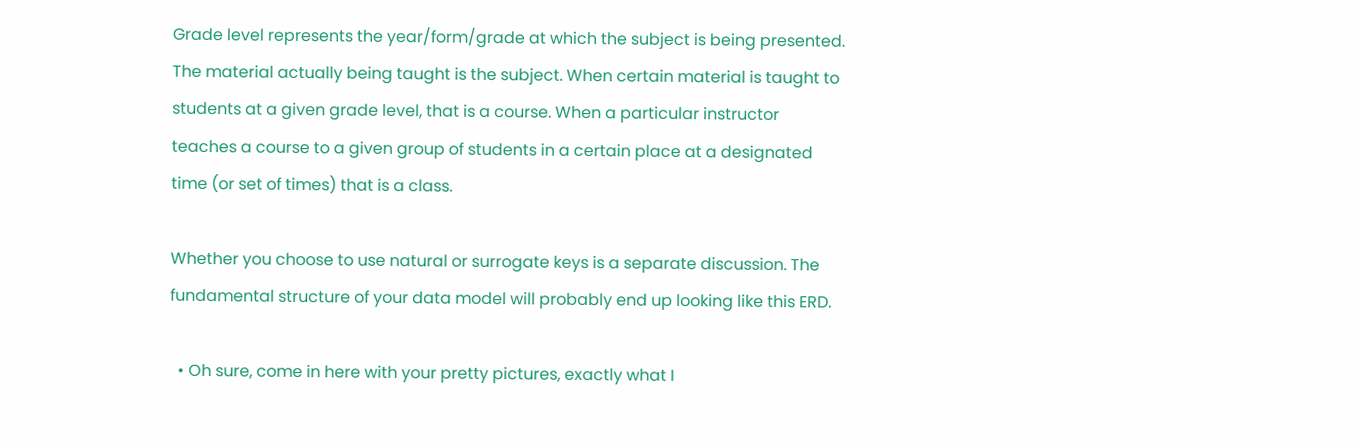Grade level represents the year/form/grade at which the subject is being presented. The material actually being taught is the subject. When certain material is taught to students at a given grade level, that is a course. When a particular instructor teaches a course to a given group of students in a certain place at a designated time (or set of times) that is a class.

Whether you choose to use natural or surrogate keys is a separate discussion. The fundamental structure of your data model will probably end up looking like this ERD.

  • Oh sure, come in here with your pretty pictures, exactly what I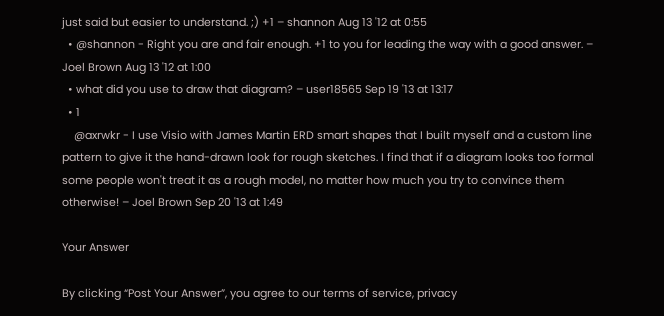just said but easier to understand. ;) +1 – shannon Aug 13 '12 at 0:55
  • @shannon - Right you are and fair enough. +1 to you for leading the way with a good answer. – Joel Brown Aug 13 '12 at 1:00
  • what did you use to draw that diagram? – user18565 Sep 19 '13 at 13:17
  • 1
    @axrwkr - I use Visio with James Martin ERD smart shapes that I built myself and a custom line pattern to give it the hand-drawn look for rough sketches. I find that if a diagram looks too formal some people won't treat it as a rough model, no matter how much you try to convince them otherwise! – Joel Brown Sep 20 '13 at 1:49

Your Answer

By clicking “Post Your Answer”, you agree to our terms of service, privacy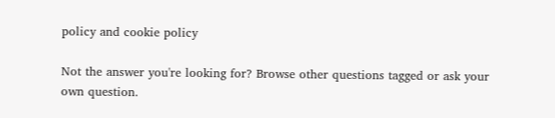policy and cookie policy

Not the answer you're looking for? Browse other questions tagged or ask your own question.